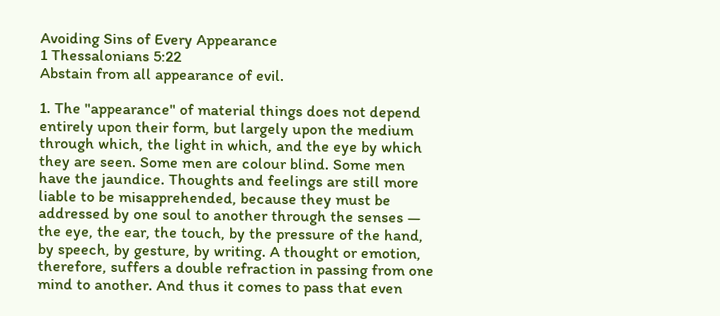Avoiding Sins of Every Appearance
1 Thessalonians 5:22
Abstain from all appearance of evil.

1. The "appearance" of material things does not depend entirely upon their form, but largely upon the medium through which, the light in which, and the eye by which they are seen. Some men are colour blind. Some men have the jaundice. Thoughts and feelings are still more liable to be misapprehended, because they must be addressed by one soul to another through the senses — the eye, the ear, the touch, by the pressure of the hand, by speech, by gesture, by writing. A thought or emotion, therefore, suffers a double refraction in passing from one mind to another. And thus it comes to pass that even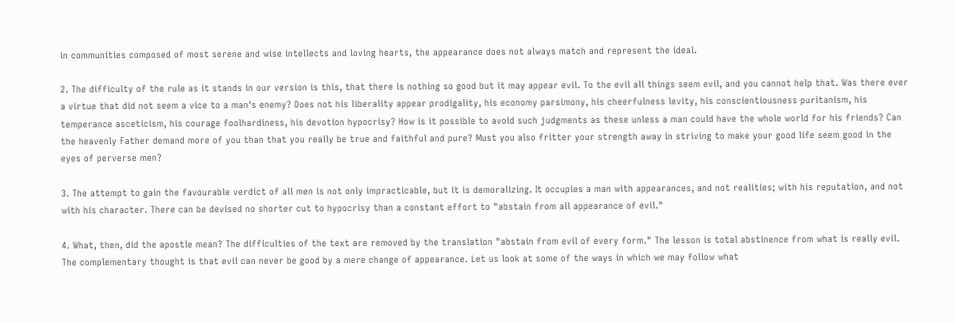in communities composed of most serene and wise intellects and loving hearts, the appearance does not always match and represent the ideal.

2. The difficulty of the rule as it stands in our version is this, that there is nothing so good but it may appear evil. To the evil all things seem evil, and you cannot help that. Was there ever a virtue that did not seem a vice to a man's enemy? Does not his liberality appear prodigality, his economy parsimony, his cheerfulness levity, his conscientiousness puritanism, his temperance asceticism, his courage foolhardiness, his devotion hypocrisy? How is it possible to avoid such judgments as these unless a man could have the whole world for his friends? Can the heavenly Father demand more of you than that you really be true and faithful and pure? Must you also fritter your strength away in striving to make your good life seem good in the eyes of perverse men?

3. The attempt to gain the favourable verdict of all men is not only impracticable, but it is demoralizing. It occupies a man with appearances, and not realities; with his reputation, and not with his character. There can be devised no shorter cut to hypocrisy than a constant effort to "abstain from all appearance of evil."

4. What, then, did the apostle mean? The difficulties of the text are removed by the translation "abstain from evil of every form." The lesson is total abstinence from what is really evil. The complementary thought is that evil can never be good by a mere change of appearance. Let us look at some of the ways in which we may follow what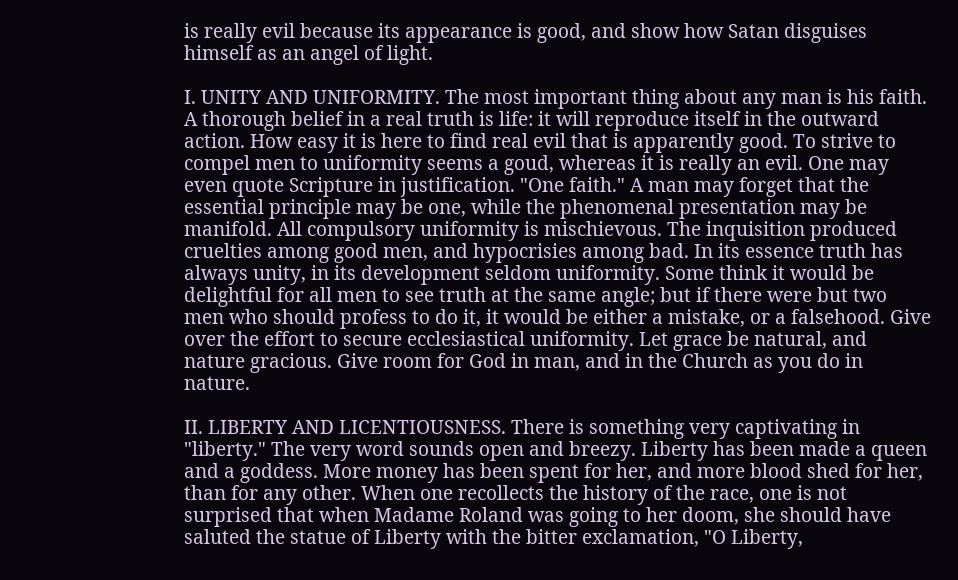is really evil because its appearance is good, and show how Satan disguises himself as an angel of light.

I. UNITY AND UNIFORMITY. The most important thing about any man is his faith. A thorough belief in a real truth is life: it will reproduce itself in the outward action. How easy it is here to find real evil that is apparently good. To strive to compel men to uniformity seems a goud, whereas it is really an evil. One may even quote Scripture in justification. "One faith." A man may forget that the essential principle may be one, while the phenomenal presentation may be manifold. All compulsory uniformity is mischievous. The inquisition produced cruelties among good men, and hypocrisies among bad. In its essence truth has always unity, in its development seldom uniformity. Some think it would be delightful for all men to see truth at the same angle; but if there were but two men who should profess to do it, it would be either a mistake, or a falsehood. Give over the effort to secure ecclesiastical uniformity. Let grace be natural, and nature gracious. Give room for God in man, and in the Church as you do in nature.

II. LIBERTY AND LICENTIOUSNESS. There is something very captivating in "liberty." The very word sounds open and breezy. Liberty has been made a queen and a goddess. More money has been spent for her, and more blood shed for her, than for any other. When one recollects the history of the race, one is not surprised that when Madame Roland was going to her doom, she should have saluted the statue of Liberty with the bitter exclamation, "O Liberty,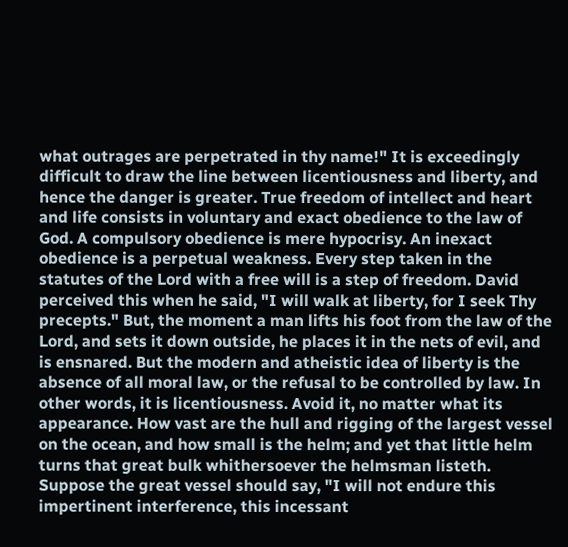what outrages are perpetrated in thy name!" It is exceedingly difficult to draw the line between licentiousness and liberty, and hence the danger is greater. True freedom of intellect and heart and life consists in voluntary and exact obedience to the law of God. A compulsory obedience is mere hypocrisy. An inexact obedience is a perpetual weakness. Every step taken in the statutes of the Lord with a free will is a step of freedom. David perceived this when he said, "I will walk at liberty, for I seek Thy precepts." But, the moment a man lifts his foot from the law of the Lord, and sets it down outside, he places it in the nets of evil, and is ensnared. But the modern and atheistic idea of liberty is the absence of all moral law, or the refusal to be controlled by law. In other words, it is licentiousness. Avoid it, no matter what its appearance. How vast are the hull and rigging of the largest vessel on the ocean, and how small is the helm; and yet that little helm turns that great bulk whithersoever the helmsman listeth. Suppose the great vessel should say, "I will not endure this impertinent interference, this incessant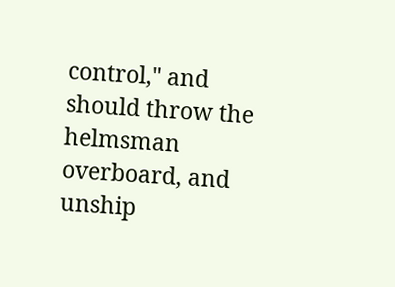control," and should throw the helmsman overboard, and unship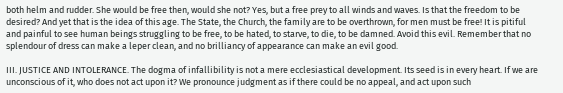both helm and rudder. She would be free then, would she not? Yes, but a free prey to all winds and waves. Is that the freedom to be desired? And yet that is the idea of this age. The State, the Church, the family are to be overthrown, for men must be free! It is pitiful and painful to see human beings struggling to be free, to be hated, to starve, to die, to be damned. Avoid this evil. Remember that no splendour of dress can make a leper clean, and no brilliancy of appearance can make an evil good.

III. JUSTICE AND INTOLERANCE. The dogma of infallibility is not a mere ecclesiastical development. Its seed is in every heart. If we are unconscious of it, who does not act upon it? We pronounce judgment as if there could be no appeal, and act upon such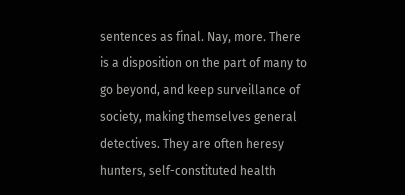sentences as final. Nay, more. There is a disposition on the part of many to go beyond, and keep surveillance of society, making themselves general detectives. They are often heresy hunters, self-constituted health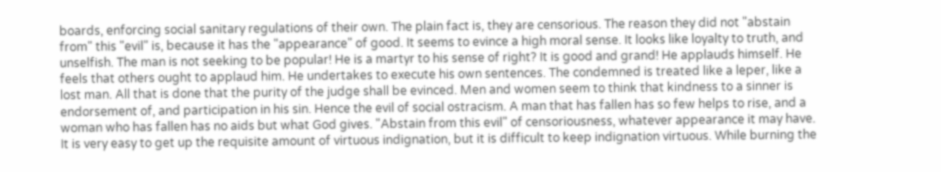boards, enforcing social sanitary regulations of their own. The plain fact is, they are censorious. The reason they did not "abstain from" this "evil" is, because it has the "appearance" of good. It seems to evince a high moral sense. It looks like loyalty to truth, and unselfish. The man is not seeking to be popular! He is a martyr to his sense of right? It is good and grand! He applauds himself. He feels that others ought to applaud him. He undertakes to execute his own sentences. The condemned is treated like a leper, like a lost man. All that is done that the purity of the judge shall be evinced. Men and women seem to think that kindness to a sinner is endorsement of, and participation in his sin. Hence the evil of social ostracism. A man that has fallen has so few helps to rise, and a woman who has fallen has no aids but what God gives. "Abstain from this evil" of censoriousness, whatever appearance it may have. It is very easy to get up the requisite amount of virtuous indignation, but it is difficult to keep indignation virtuous. While burning the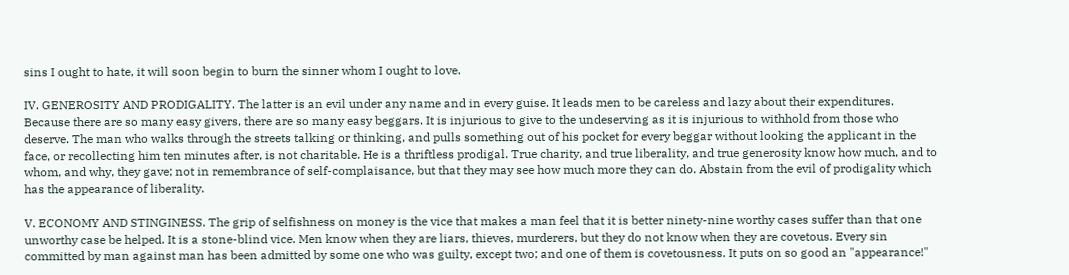sins I ought to hate, it will soon begin to burn the sinner whom I ought to love.

IV. GENEROSITY AND PRODIGALITY. The latter is an evil under any name and in every guise. It leads men to be careless and lazy about their expenditures. Because there are so many easy givers, there are so many easy beggars. It is injurious to give to the undeserving as it is injurious to withhold from those who deserve. The man who walks through the streets talking or thinking, and pulls something out of his pocket for every beggar without looking the applicant in the face, or recollecting him ten minutes after, is not charitable. He is a thriftless prodigal. True charity, and true liberality, and true generosity know how much, and to whom, and why, they gave; not in remembrance of self-complaisance, but that they may see how much more they can do. Abstain from the evil of prodigality which has the appearance of liberality.

V. ECONOMY AND STINGINESS. The grip of selfishness on money is the vice that makes a man feel that it is better ninety-nine worthy cases suffer than that one unworthy case be helped. It is a stone-blind vice. Men know when they are liars, thieves, murderers, but they do not know when they are covetous. Every sin committed by man against man has been admitted by some one who was guilty, except two; and one of them is covetousness. It puts on so good an "appearance!"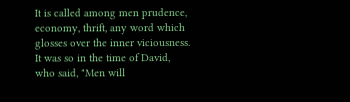It is called among men prudence, economy, thrift, any word which glosses over the inner viciousness. It was so in the time of David, who said, "Men will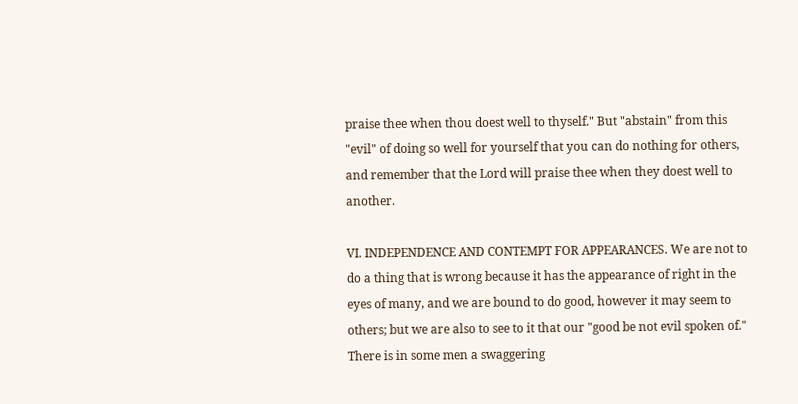praise thee when thou doest well to thyself." But "abstain" from this "evil" of doing so well for yourself that you can do nothing for others, and remember that the Lord will praise thee when they doest well to another.

VI. INDEPENDENCE AND CONTEMPT FOR APPEARANCES. We are not to do a thing that is wrong because it has the appearance of right in the eyes of many, and we are bound to do good, however it may seem to others; but we are also to see to it that our "good be not evil spoken of." There is in some men a swaggering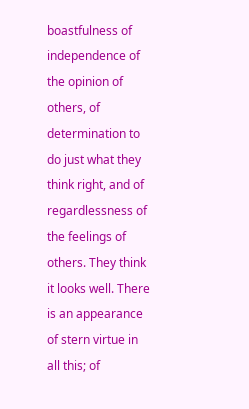boastfulness of independence of the opinion of others, of determination to do just what they think right, and of regardlessness of the feelings of others. They think it looks well. There is an appearance of stern virtue in all this; of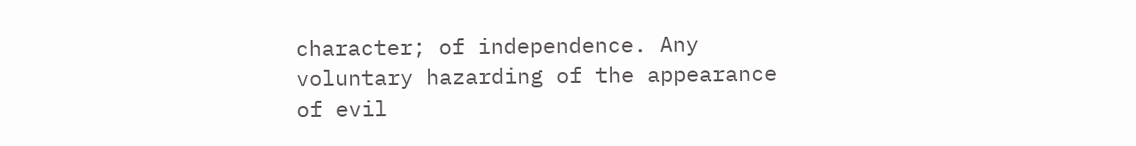character; of independence. Any voluntary hazarding of the appearance of evil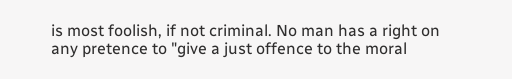is most foolish, if not criminal. No man has a right on any pretence to "give a just offence to the moral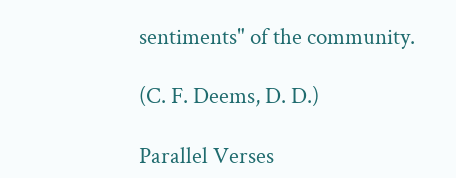sentiments" of the community.

(C. F. Deems, D. D.)

Parallel Verses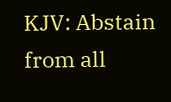KJV: Abstain from all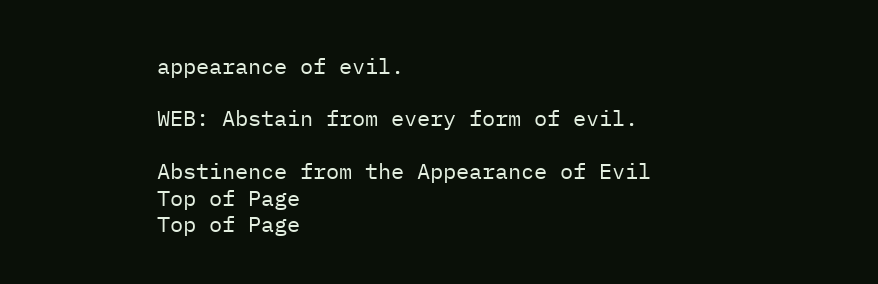appearance of evil.

WEB: Abstain from every form of evil.

Abstinence from the Appearance of Evil
Top of Page
Top of Page